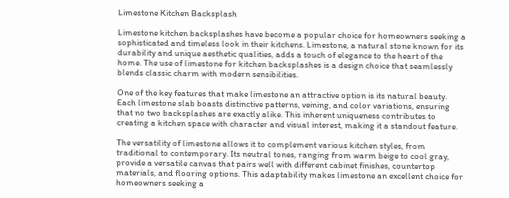Limestone Kitchen Backsplash

Limestone kitchen backsplashes have become a popular choice for homeowners seeking a sophisticated and timeless look in their kitchens. Limestone, a natural stone known for its durability and unique aesthetic qualities, adds a touch of elegance to the heart of the home. The use of limestone for kitchen backsplashes is a design choice that seamlessly blends classic charm with modern sensibilities.

One of the key features that make limestone an attractive option is its natural beauty. Each limestone slab boasts distinctive patterns, veining, and color variations, ensuring that no two backsplashes are exactly alike. This inherent uniqueness contributes to creating a kitchen space with character and visual interest, making it a standout feature.

The versatility of limestone allows it to complement various kitchen styles, from traditional to contemporary. Its neutral tones, ranging from warm beige to cool gray, provide a versatile canvas that pairs well with different cabinet finishes, countertop materials, and flooring options. This adaptability makes limestone an excellent choice for homeowners seeking a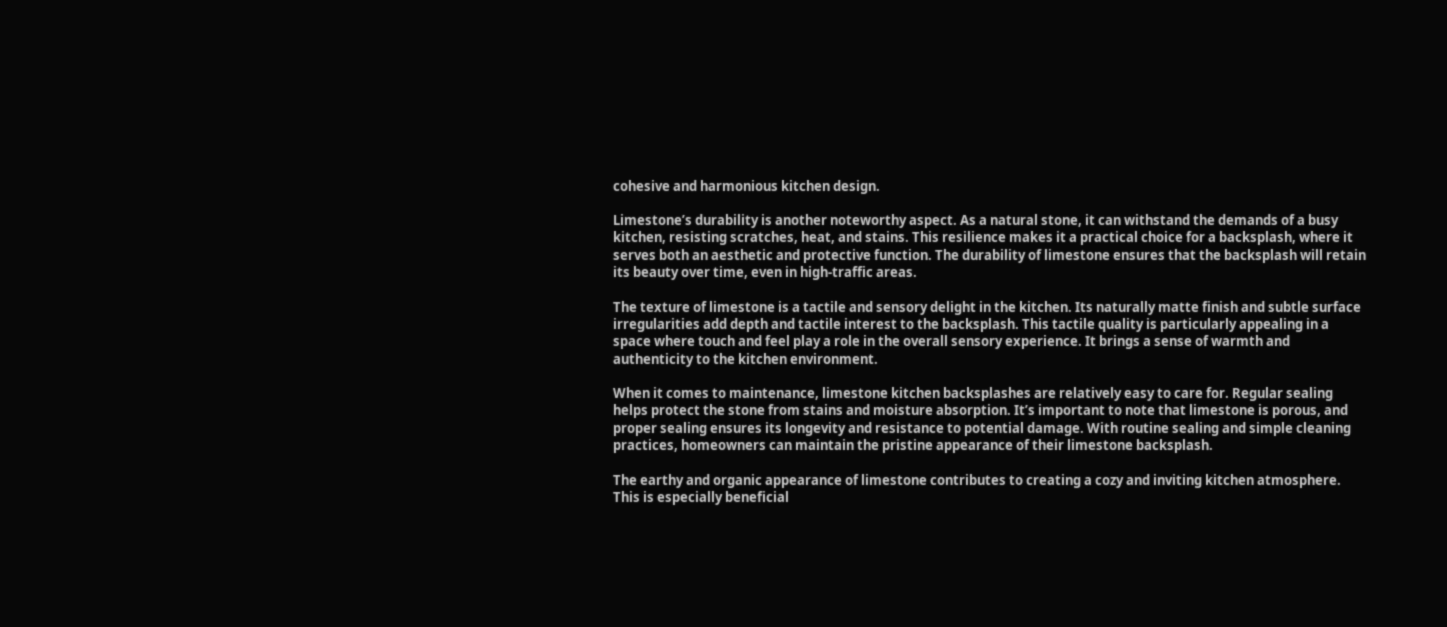cohesive and harmonious kitchen design.

Limestone’s durability is another noteworthy aspect. As a natural stone, it can withstand the demands of a busy kitchen, resisting scratches, heat, and stains. This resilience makes it a practical choice for a backsplash, where it serves both an aesthetic and protective function. The durability of limestone ensures that the backsplash will retain its beauty over time, even in high-traffic areas.

The texture of limestone is a tactile and sensory delight in the kitchen. Its naturally matte finish and subtle surface irregularities add depth and tactile interest to the backsplash. This tactile quality is particularly appealing in a space where touch and feel play a role in the overall sensory experience. It brings a sense of warmth and authenticity to the kitchen environment.

When it comes to maintenance, limestone kitchen backsplashes are relatively easy to care for. Regular sealing helps protect the stone from stains and moisture absorption. It’s important to note that limestone is porous, and proper sealing ensures its longevity and resistance to potential damage. With routine sealing and simple cleaning practices, homeowners can maintain the pristine appearance of their limestone backsplash.

The earthy and organic appearance of limestone contributes to creating a cozy and inviting kitchen atmosphere. This is especially beneficial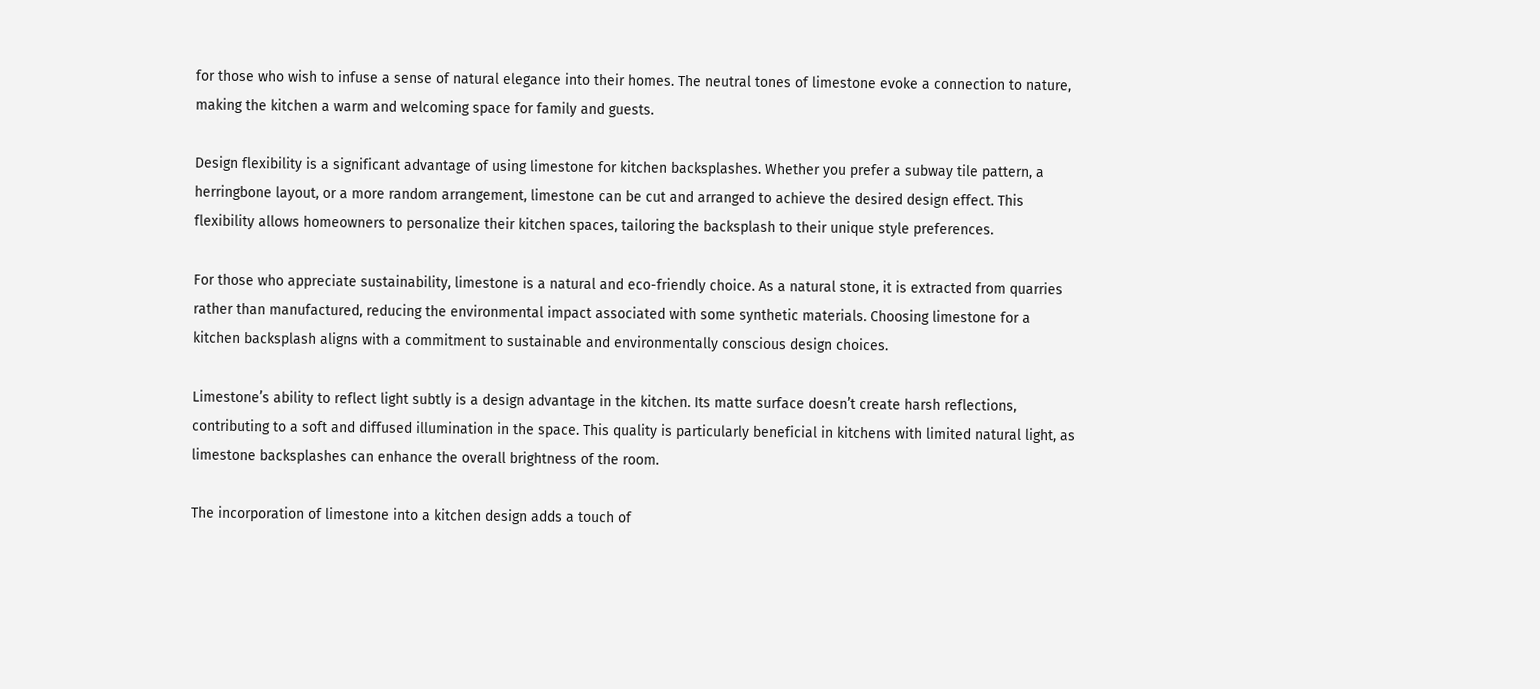for those who wish to infuse a sense of natural elegance into their homes. The neutral tones of limestone evoke a connection to nature, making the kitchen a warm and welcoming space for family and guests.

Design flexibility is a significant advantage of using limestone for kitchen backsplashes. Whether you prefer a subway tile pattern, a herringbone layout, or a more random arrangement, limestone can be cut and arranged to achieve the desired design effect. This flexibility allows homeowners to personalize their kitchen spaces, tailoring the backsplash to their unique style preferences.

For those who appreciate sustainability, limestone is a natural and eco-friendly choice. As a natural stone, it is extracted from quarries rather than manufactured, reducing the environmental impact associated with some synthetic materials. Choosing limestone for a kitchen backsplash aligns with a commitment to sustainable and environmentally conscious design choices.

Limestone’s ability to reflect light subtly is a design advantage in the kitchen. Its matte surface doesn’t create harsh reflections, contributing to a soft and diffused illumination in the space. This quality is particularly beneficial in kitchens with limited natural light, as limestone backsplashes can enhance the overall brightness of the room.

The incorporation of limestone into a kitchen design adds a touch of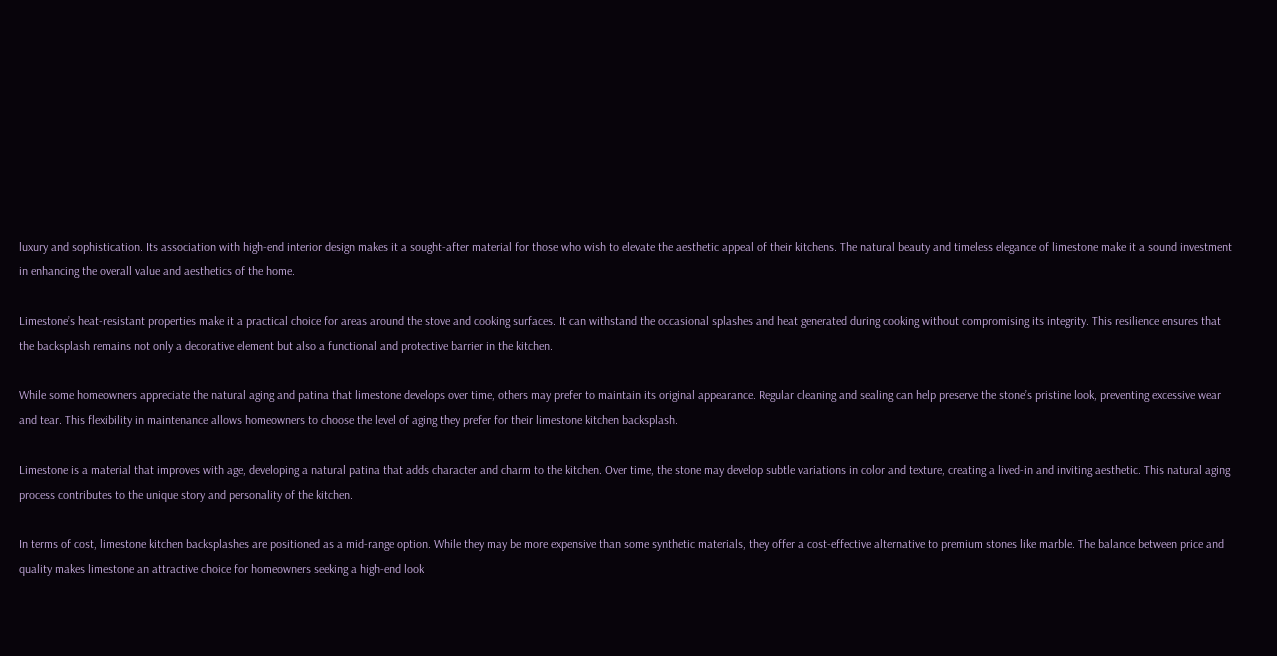luxury and sophistication. Its association with high-end interior design makes it a sought-after material for those who wish to elevate the aesthetic appeal of their kitchens. The natural beauty and timeless elegance of limestone make it a sound investment in enhancing the overall value and aesthetics of the home.

Limestone’s heat-resistant properties make it a practical choice for areas around the stove and cooking surfaces. It can withstand the occasional splashes and heat generated during cooking without compromising its integrity. This resilience ensures that the backsplash remains not only a decorative element but also a functional and protective barrier in the kitchen.

While some homeowners appreciate the natural aging and patina that limestone develops over time, others may prefer to maintain its original appearance. Regular cleaning and sealing can help preserve the stone’s pristine look, preventing excessive wear and tear. This flexibility in maintenance allows homeowners to choose the level of aging they prefer for their limestone kitchen backsplash.

Limestone is a material that improves with age, developing a natural patina that adds character and charm to the kitchen. Over time, the stone may develop subtle variations in color and texture, creating a lived-in and inviting aesthetic. This natural aging process contributes to the unique story and personality of the kitchen.

In terms of cost, limestone kitchen backsplashes are positioned as a mid-range option. While they may be more expensive than some synthetic materials, they offer a cost-effective alternative to premium stones like marble. The balance between price and quality makes limestone an attractive choice for homeowners seeking a high-end look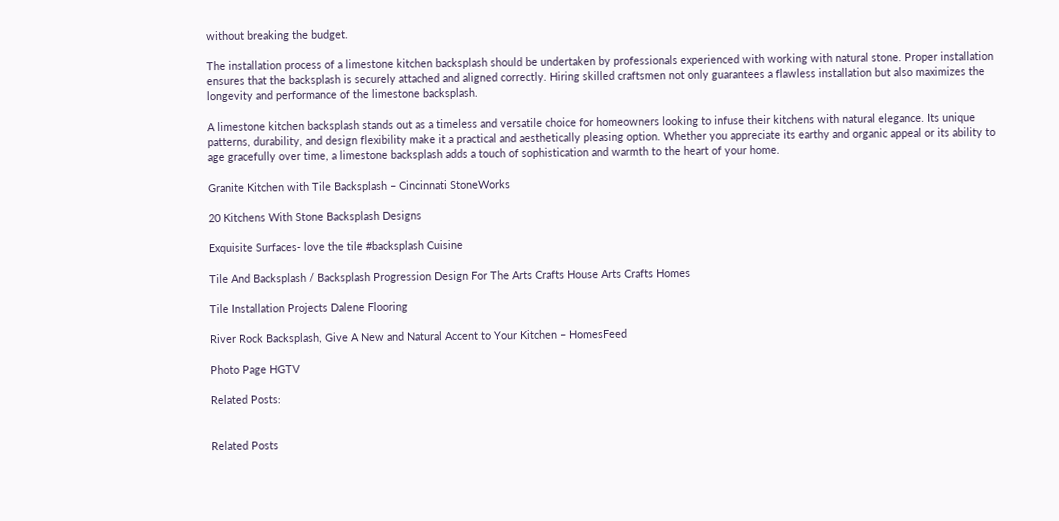without breaking the budget.

The installation process of a limestone kitchen backsplash should be undertaken by professionals experienced with working with natural stone. Proper installation ensures that the backsplash is securely attached and aligned correctly. Hiring skilled craftsmen not only guarantees a flawless installation but also maximizes the longevity and performance of the limestone backsplash.

A limestone kitchen backsplash stands out as a timeless and versatile choice for homeowners looking to infuse their kitchens with natural elegance. Its unique patterns, durability, and design flexibility make it a practical and aesthetically pleasing option. Whether you appreciate its earthy and organic appeal or its ability to age gracefully over time, a limestone backsplash adds a touch of sophistication and warmth to the heart of your home.

Granite Kitchen with Tile Backsplash – Cincinnati StoneWorks

20 Kitchens With Stone Backsplash Designs

Exquisite Surfaces- love the tile #backsplash Cuisine

Tile And Backsplash / Backsplash Progression Design For The Arts Crafts House Arts Crafts Homes

Tile Installation Projects Dalene Flooring

River Rock Backsplash, Give A New and Natural Accent to Your Kitchen – HomesFeed

Photo Page HGTV

Related Posts:


Related Posts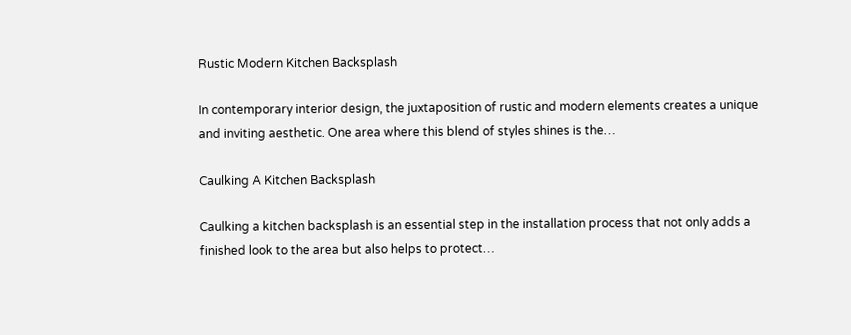Rustic Modern Kitchen Backsplash

In contemporary interior design, the juxtaposition of rustic and modern elements creates a unique and inviting aesthetic. One area where this blend of styles shines is the…

Caulking A Kitchen Backsplash

Caulking a kitchen backsplash is an essential step in the installation process that not only adds a finished look to the area but also helps to protect…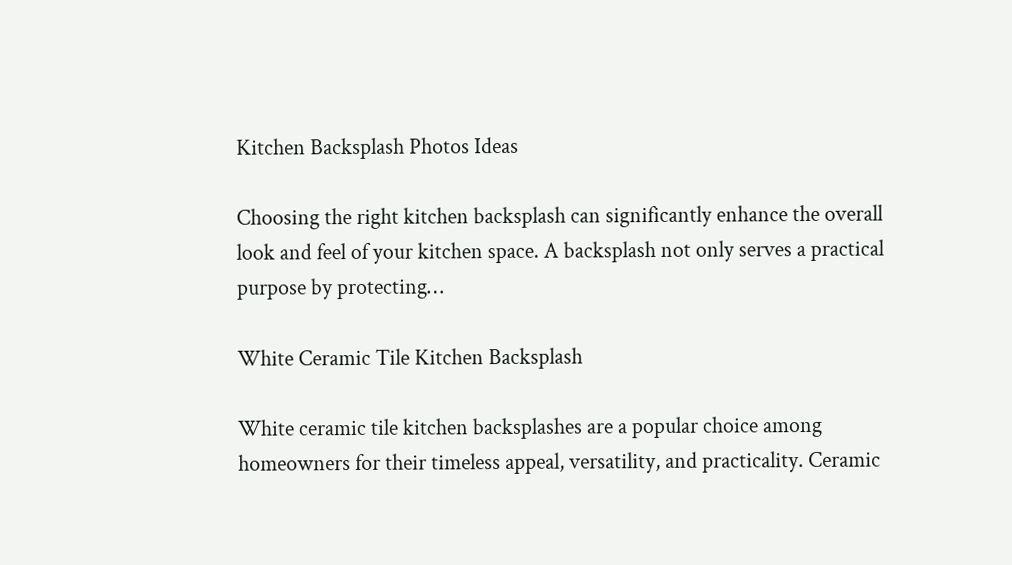Kitchen Backsplash Photos Ideas

Choosing the right kitchen backsplash can significantly enhance the overall look and feel of your kitchen space. A backsplash not only serves a practical purpose by protecting…

White Ceramic Tile Kitchen Backsplash

White ceramic tile kitchen backsplashes are a popular choice among homeowners for their timeless appeal, versatility, and practicality. Ceramic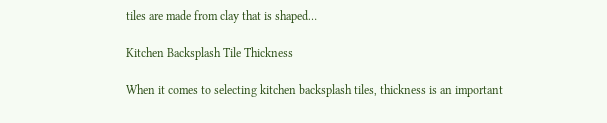tiles are made from clay that is shaped…

Kitchen Backsplash Tile Thickness

When it comes to selecting kitchen backsplash tiles, thickness is an important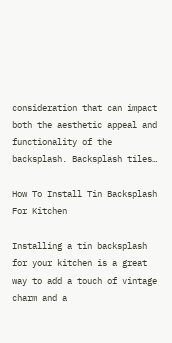consideration that can impact both the aesthetic appeal and functionality of the backsplash. Backsplash tiles…

How To Install Tin Backsplash For Kitchen

Installing a tin backsplash for your kitchen is a great way to add a touch of vintage charm and a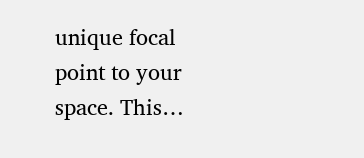unique focal point to your space. This…